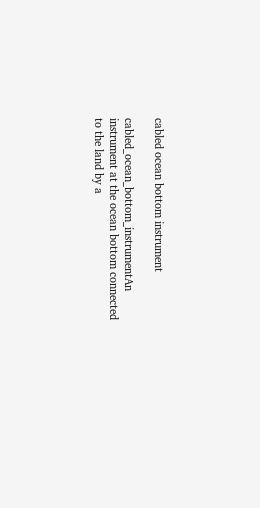cabled ocean bottom instrument

cabled_ocean_bottom_instrumentAn instrument at the ocean bottom connected to the land by a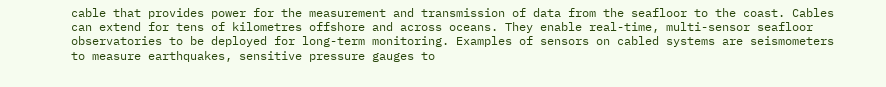cable that provides power for the measurement and transmission of data from the seafloor to the coast. Cables can extend for tens of kilometres offshore and across oceans. They enable real-time, multi-sensor seafloor observatories to be deployed for long-term monitoring. Examples of sensors on cabled systems are seismometers to measure earthquakes, sensitive pressure gauges to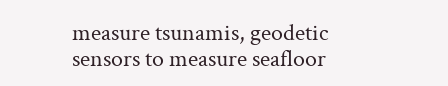measure tsunamis, geodetic sensors to measure seafloor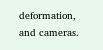deformation, and cameras.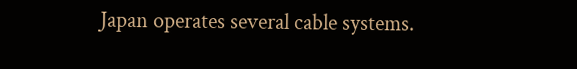Japan operates several cable systems.